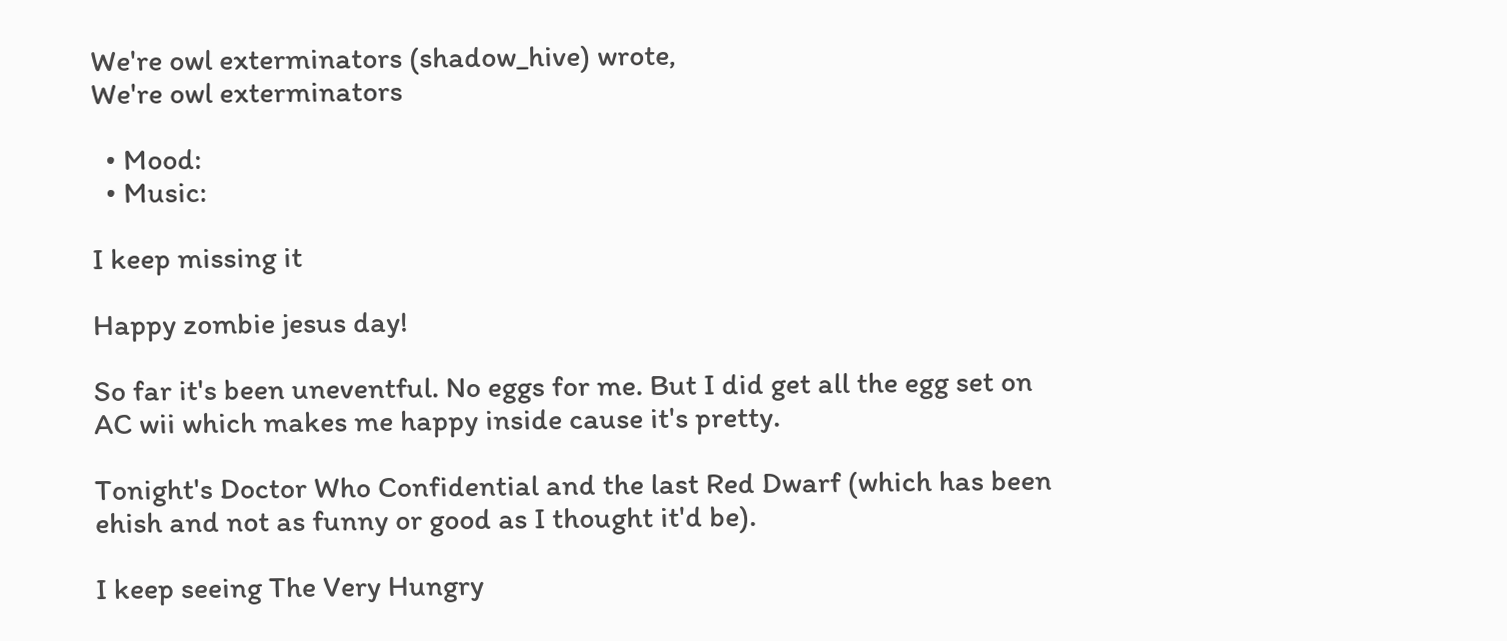We're owl exterminators (shadow_hive) wrote,
We're owl exterminators

  • Mood:
  • Music:

I keep missing it

Happy zombie jesus day!

So far it's been uneventful. No eggs for me. But I did get all the egg set on AC wii which makes me happy inside cause it's pretty.

Tonight's Doctor Who Confidential and the last Red Dwarf (which has been ehish and not as funny or good as I thought it'd be).

I keep seeing The Very Hungry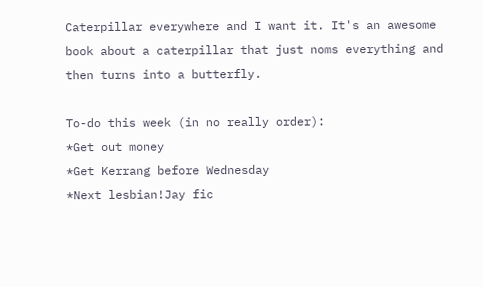Caterpillar everywhere and I want it. It's an awesome book about a caterpillar that just noms everything and then turns into a butterfly.

To-do this week (in no really order):
*Get out money
*Get Kerrang before Wednesday
*Next lesbian!Jay fic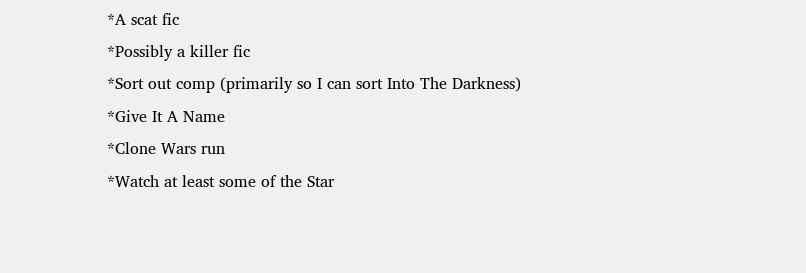*A scat fic
*Possibly a killer fic
*Sort out comp (primarily so I can sort Into The Darkness)
*Give It A Name
*Clone Wars run
*Watch at least some of the Star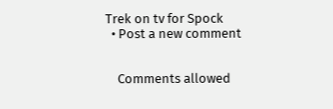Trek on tv for Spock
  • Post a new comment


    Comments allowed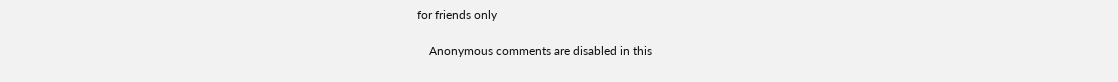for friends only

    Anonymous comments are disabled in this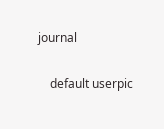journal

    default userpic